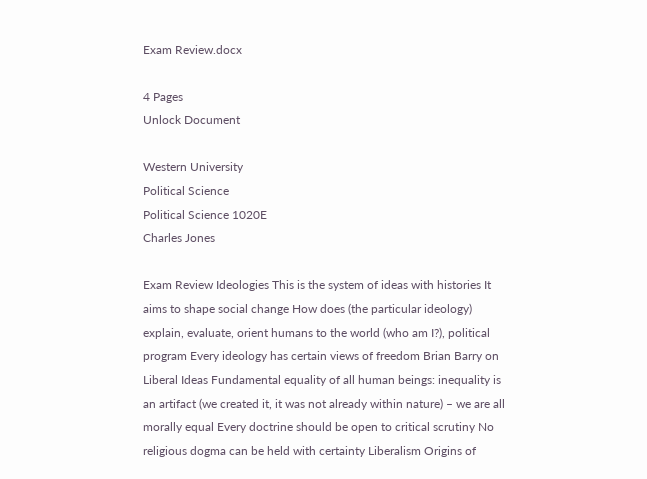Exam Review.docx

4 Pages
Unlock Document

Western University
Political Science
Political Science 1020E
Charles Jones

Exam Review Ideologies This is the system of ideas with histories It aims to shape social change How does (the particular ideology) explain, evaluate, orient humans to the world (who am I?), political program Every ideology has certain views of freedom Brian Barry on Liberal Ideas Fundamental equality of all human beings: inequality is an artifact (we created it, it was not already within nature) – we are all morally equal Every doctrine should be open to critical scrutiny No religious dogma can be held with certainty Liberalism Origins of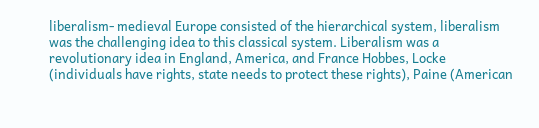liberalism- medieval Europe consisted of the hierarchical system, liberalism was the challenging idea to this classical system. Liberalism was a revolutionary idea in England, America, and France Hobbes, Locke (individuals have rights, state needs to protect these rights), Paine (American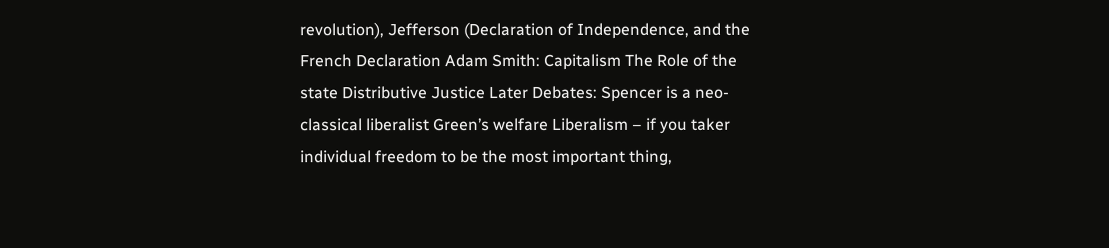revolution), Jefferson (Declaration of Independence, and the French Declaration Adam Smith: Capitalism The Role of the state Distributive Justice Later Debates: Spencer is a neo-classical liberalist Green’s welfare Liberalism – if you taker individual freedom to be the most important thing,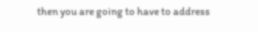then you are going to have to address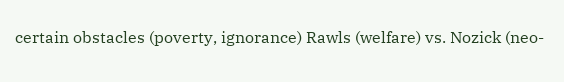certain obstacles (poverty, ignorance) Rawls (welfare) vs. Nozick (neo-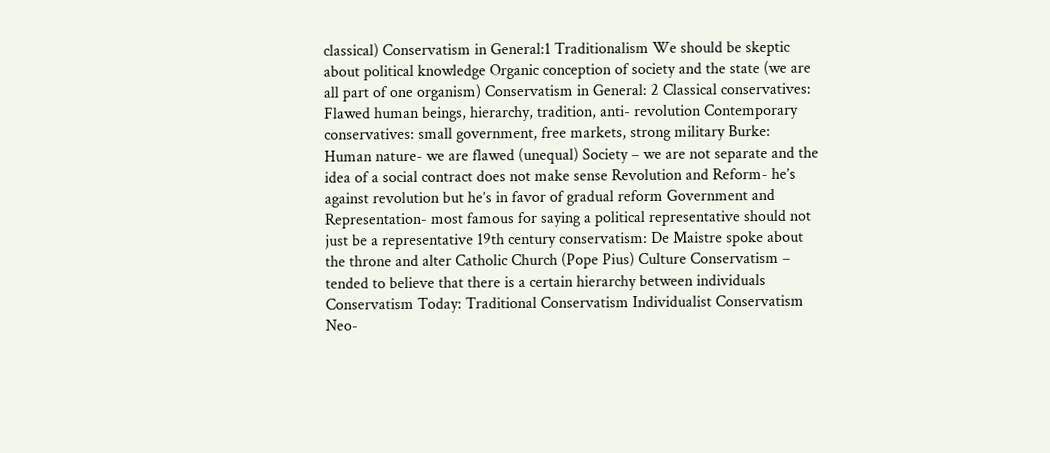classical) Conservatism in General:1 Traditionalism We should be skeptic about political knowledge Organic conception of society and the state (we are all part of one organism) Conservatism in General: 2 Classical conservatives: Flawed human beings, hierarchy, tradition, anti- revolution Contemporary conservatives: small government, free markets, strong military Burke: Human nature- we are flawed (unequal) Society – we are not separate and the idea of a social contract does not make sense Revolution and Reform- he’s against revolution but he’s in favor of gradual reform Government and Representation- most famous for saying a political representative should not just be a representative 19th century conservatism: De Maistre spoke about the throne and alter Catholic Church (Pope Pius) Culture Conservatism – tended to believe that there is a certain hierarchy between individuals Conservatism Today: Traditional Conservatism Individualist Conservatism Neo-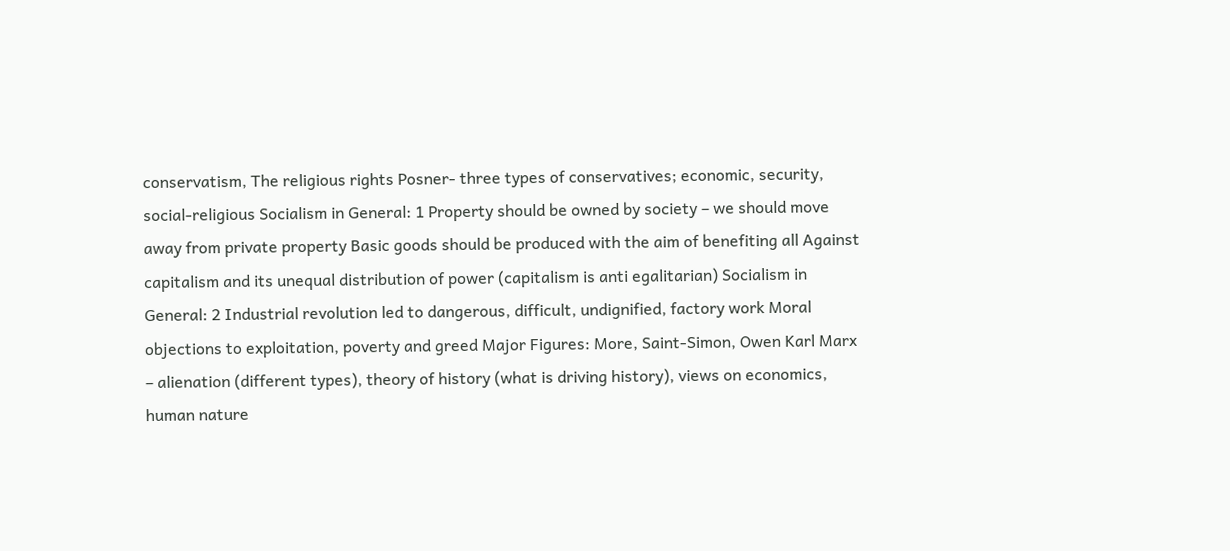conservatism, The religious rights Posner- three types of conservatives; economic, security, social-religious Socialism in General: 1 Property should be owned by society – we should move away from private property Basic goods should be produced with the aim of benefiting all Against capitalism and its unequal distribution of power (capitalism is anti egalitarian) Socialism in General: 2 Industrial revolution led to dangerous, difficult, undignified, factory work Moral objections to exploitation, poverty and greed Major Figures: More, Saint-Simon, Owen Karl Marx – alienation (different types), theory of history (what is driving history), views on economics, human nature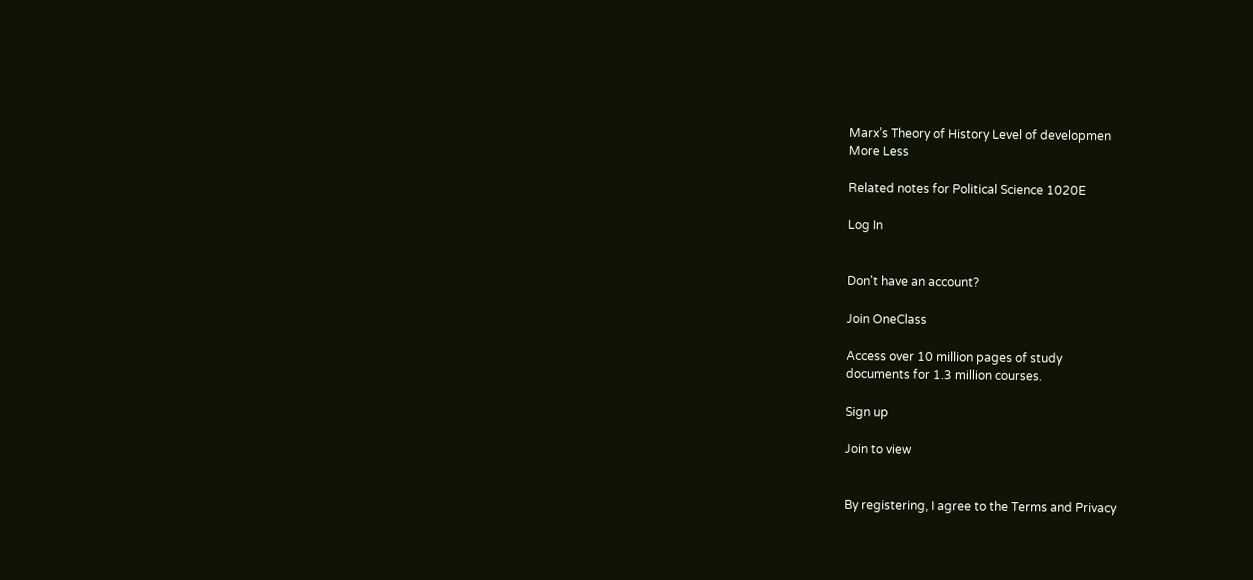Marx’s Theory of History Level of developmen
More Less

Related notes for Political Science 1020E

Log In


Don't have an account?

Join OneClass

Access over 10 million pages of study
documents for 1.3 million courses.

Sign up

Join to view


By registering, I agree to the Terms and Privacy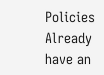Policies
Already have an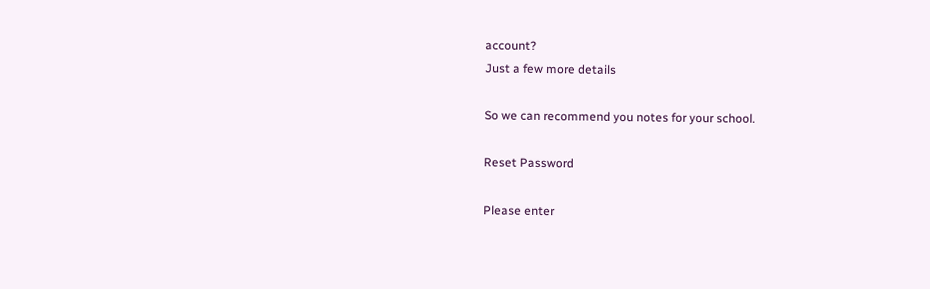account?
Just a few more details

So we can recommend you notes for your school.

Reset Password

Please enter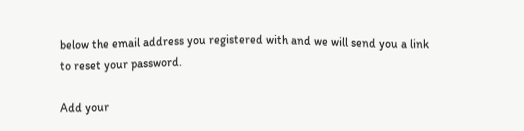below the email address you registered with and we will send you a link to reset your password.

Add your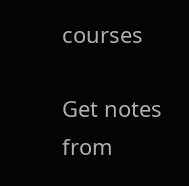courses

Get notes from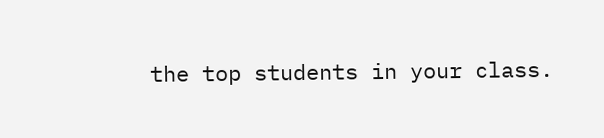the top students in your class.